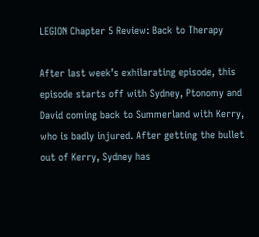LEGION Chapter 5 Review: Back to Therapy

After last week’s exhilarating episode, this episode starts off with Sydney, Ptonomy and David coming back to Summerland with Kerry, who is badly injured. After getting the bullet out of Kerry, Sydney has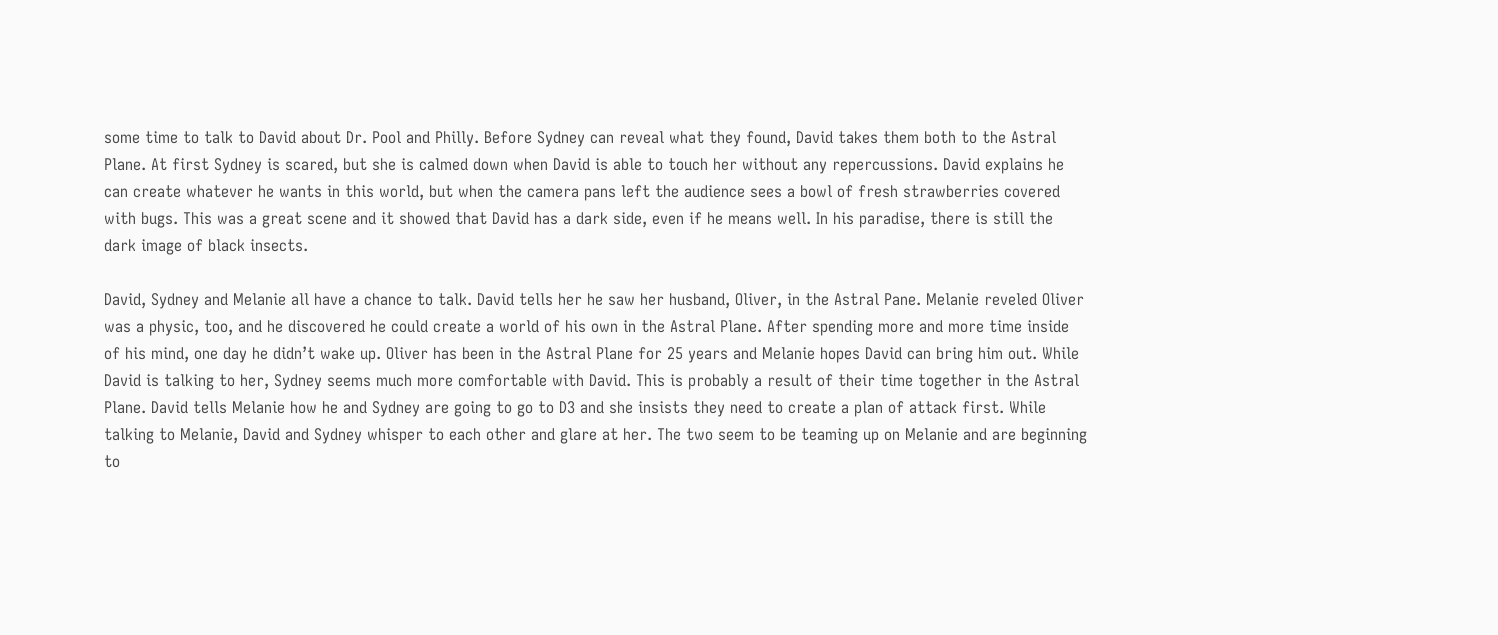some time to talk to David about Dr. Pool and Philly. Before Sydney can reveal what they found, David takes them both to the Astral Plane. At first Sydney is scared, but she is calmed down when David is able to touch her without any repercussions. David explains he can create whatever he wants in this world, but when the camera pans left the audience sees a bowl of fresh strawberries covered with bugs. This was a great scene and it showed that David has a dark side, even if he means well. In his paradise, there is still the dark image of black insects.

David, Sydney and Melanie all have a chance to talk. David tells her he saw her husband, Oliver, in the Astral Pane. Melanie reveled Oliver was a physic, too, and he discovered he could create a world of his own in the Astral Plane. After spending more and more time inside of his mind, one day he didn’t wake up. Oliver has been in the Astral Plane for 25 years and Melanie hopes David can bring him out. While David is talking to her, Sydney seems much more comfortable with David. This is probably a result of their time together in the Astral Plane. David tells Melanie how he and Sydney are going to go to D3 and she insists they need to create a plan of attack first. While talking to Melanie, David and Sydney whisper to each other and glare at her. The two seem to be teaming up on Melanie and are beginning to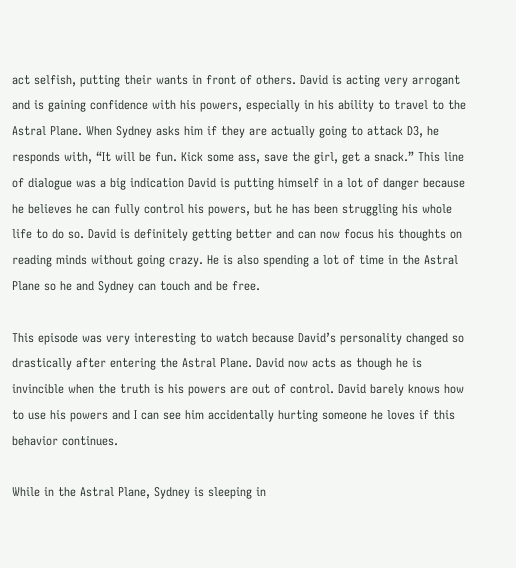act selfish, putting their wants in front of others. David is acting very arrogant and is gaining confidence with his powers, especially in his ability to travel to the Astral Plane. When Sydney asks him if they are actually going to attack D3, he responds with, “It will be fun. Kick some ass, save the girl, get a snack.” This line of dialogue was a big indication David is putting himself in a lot of danger because he believes he can fully control his powers, but he has been struggling his whole life to do so. David is definitely getting better and can now focus his thoughts on reading minds without going crazy. He is also spending a lot of time in the Astral Plane so he and Sydney can touch and be free.

This episode was very interesting to watch because David’s personality changed so drastically after entering the Astral Plane. David now acts as though he is invincible when the truth is his powers are out of control. David barely knows how to use his powers and I can see him accidentally hurting someone he loves if this behavior continues.

While in the Astral Plane, Sydney is sleeping in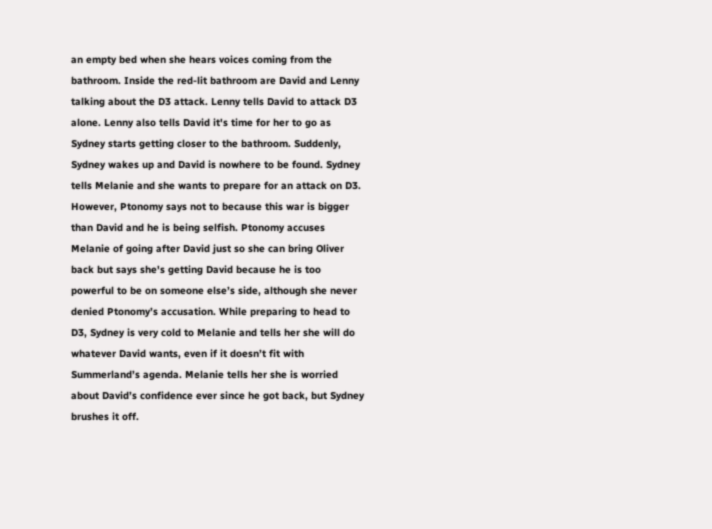an empty bed when she hears voices coming from the bathroom. Inside the red-lit bathroom are David and Lenny talking about the D3 attack. Lenny tells David to attack D3 alone. Lenny also tells David it's time for her to go as Sydney starts getting closer to the bathroom. Suddenly, Sydney wakes up and David is nowhere to be found. Sydney tells Melanie and she wants to prepare for an attack on D3. However, Ptonomy says not to because this war is bigger than David and he is being selfish. Ptonomy accuses Melanie of going after David just so she can bring Oliver back but says she's getting David because he is too powerful to be on someone else’s side, although she never denied Ptonomy’s accusation. While preparing to head to D3, Sydney is very cold to Melanie and tells her she will do whatever David wants, even if it doesn’t fit with Summerland’s agenda. Melanie tells her she is worried about David’s confidence ever since he got back, but Sydney brushes it off.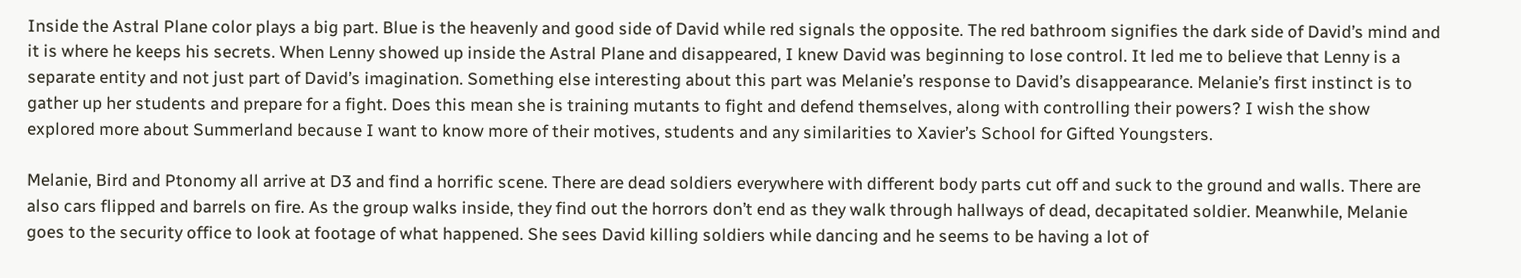Inside the Astral Plane color plays a big part. Blue is the heavenly and good side of David while red signals the opposite. The red bathroom signifies the dark side of David’s mind and it is where he keeps his secrets. When Lenny showed up inside the Astral Plane and disappeared, I knew David was beginning to lose control. It led me to believe that Lenny is a separate entity and not just part of David’s imagination. Something else interesting about this part was Melanie’s response to David’s disappearance. Melanie’s first instinct is to gather up her students and prepare for a fight. Does this mean she is training mutants to fight and defend themselves, along with controlling their powers? I wish the show explored more about Summerland because I want to know more of their motives, students and any similarities to Xavier’s School for Gifted Youngsters.

Melanie, Bird and Ptonomy all arrive at D3 and find a horrific scene. There are dead soldiers everywhere with different body parts cut off and suck to the ground and walls. There are also cars flipped and barrels on fire. As the group walks inside, they find out the horrors don’t end as they walk through hallways of dead, decapitated soldier. Meanwhile, Melanie goes to the security office to look at footage of what happened. She sees David killing soldiers while dancing and he seems to be having a lot of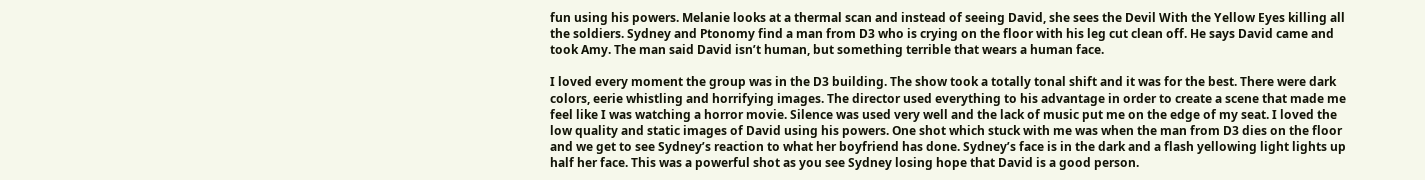fun using his powers. Melanie looks at a thermal scan and instead of seeing David, she sees the Devil With the Yellow Eyes killing all the soldiers. Sydney and Ptonomy find a man from D3 who is crying on the floor with his leg cut clean off. He says David came and took Amy. The man said David isn’t human, but something terrible that wears a human face.

I loved every moment the group was in the D3 building. The show took a totally tonal shift and it was for the best. There were dark colors, eerie whistling and horrifying images. The director used everything to his advantage in order to create a scene that made me feel like I was watching a horror movie. Silence was used very well and the lack of music put me on the edge of my seat. I loved the low quality and static images of David using his powers. One shot which stuck with me was when the man from D3 dies on the floor and we get to see Sydney’s reaction to what her boyfriend has done. Sydney’s face is in the dark and a flash yellowing light lights up half her face. This was a powerful shot as you see Sydney losing hope that David is a good person.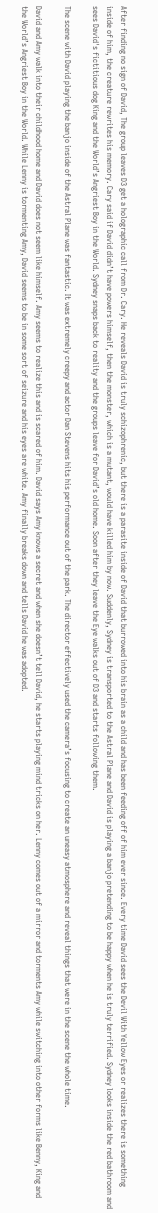After finding no sign of David, The group leaves D3 get a holographic call from Dr. Cary. He reveals David is truly schizophrenic, but there is a parasite inside of David that burrowed into his brain as a child and has been feeding off of him ever since. Every time David sees the Devil With Yellow Eyes or realizes there is something inside of him, the creature rewrites his memory. Cary said if David didn’t have powers himself, then the monster, which is a mutant, would have killed him by now. Suddenly, Sydney is transported to the Astral Plane and David is playing a banjo pretending to be happy when he is truly terrified. Sydney looks inside the red bathroom and sees David's fictitious dog King and the World’s Angriest Boy in the World. Sydney snaps back to reality and the groups leave for David’s old home. Soon after they leave the Eye walks out of D3 and starts following them.

The scene with David playing the banjo inside of the Astral Plane was fantastic. It was extremely creepy and actor Dan Stevens hits his performance out of the park. The director effectively used the camera’s focusing to create an uneasy atmosphere and reveal things that were in the scene the whole time.

David and Amy walk into their childhood home and David does not seem like himself. Amy seems to realize this and is scared of him. David says Amy knows a secret and when she doesn’t tell David, he starts playing mind tricks on her. Lenny comes out of a mirror and torments Amy while switching into other forms like Benny, King and the World’s Angriest Boy in the World. While Lenny is tormenting Amy, David seems to be in some sort of seizure and his eyes are white. Amy finally breaks down and tells David he was adopted.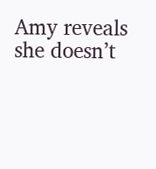Amy reveals she doesn’t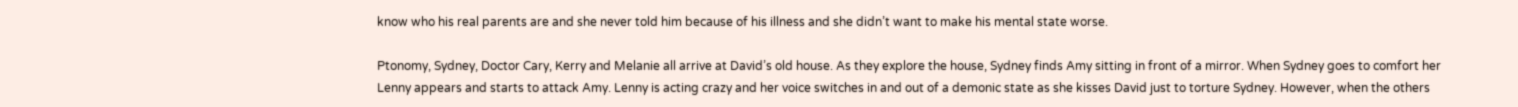know who his real parents are and she never told him because of his illness and she didn’t want to make his mental state worse.

Ptonomy, Sydney, Doctor Cary, Kerry and Melanie all arrive at David’s old house. As they explore the house, Sydney finds Amy sitting in front of a mirror. When Sydney goes to comfort her Lenny appears and starts to attack Amy. Lenny is acting crazy and her voice switches in and out of a demonic state as she kisses David just to torture Sydney. However, when the others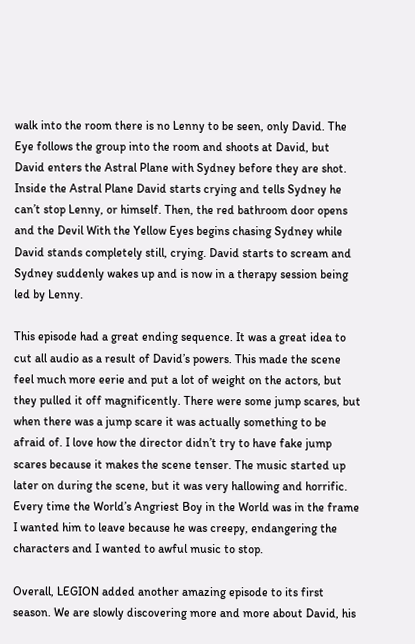walk into the room there is no Lenny to be seen, only David. The Eye follows the group into the room and shoots at David, but David enters the Astral Plane with Sydney before they are shot. Inside the Astral Plane David starts crying and tells Sydney he can’t stop Lenny, or himself. Then, the red bathroom door opens and the Devil With the Yellow Eyes begins chasing Sydney while David stands completely still, crying. David starts to scream and Sydney suddenly wakes up and is now in a therapy session being led by Lenny.

This episode had a great ending sequence. It was a great idea to cut all audio as a result of David’s powers. This made the scene feel much more eerie and put a lot of weight on the actors, but they pulled it off magnificently. There were some jump scares, but when there was a jump scare it was actually something to be afraid of. I love how the director didn’t try to have fake jump scares because it makes the scene tenser. The music started up later on during the scene, but it was very hallowing and horrific. Every time the World’s Angriest Boy in the World was in the frame I wanted him to leave because he was creepy, endangering the characters and I wanted to awful music to stop.

Overall, LEGION added another amazing episode to its first season. We are slowly discovering more and more about David, his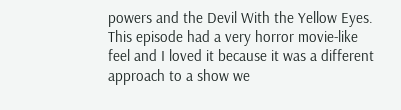powers and the Devil With the Yellow Eyes. This episode had a very horror movie-like feel and I loved it because it was a different approach to a show we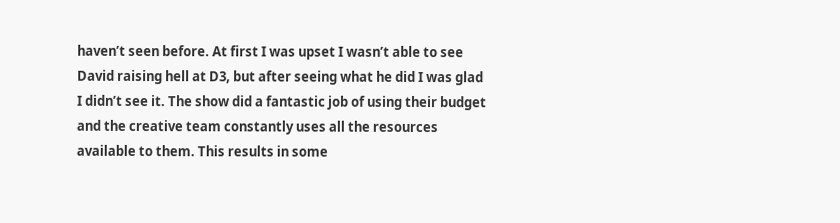haven’t seen before. At first I was upset I wasn’t able to see David raising hell at D3, but after seeing what he did I was glad I didn’t see it. The show did a fantastic job of using their budget and the creative team constantly uses all the resources available to them. This results in some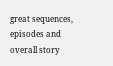great sequences, episodes and overall story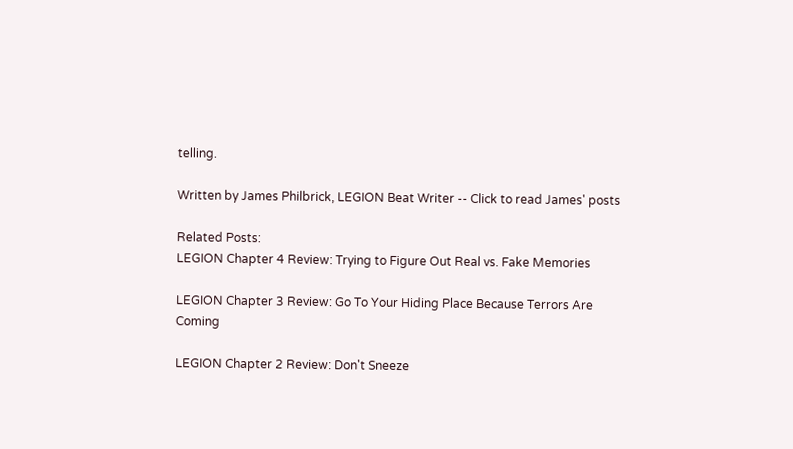telling.

Written by James Philbrick, LEGION Beat Writer -- Click to read James' posts

Related Posts:
LEGION Chapter 4 Review: Trying to Figure Out Real vs. Fake Memories

LEGION Chapter 3 Review: Go To Your Hiding Place Because Terrors Are Coming

LEGION Chapter 2 Review: Don't Sneeze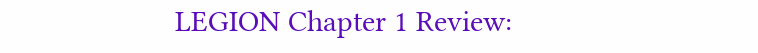LEGION Chapter 1 Review: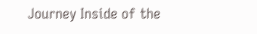Journey Inside of the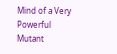Mind of a Very Powerful Mutant